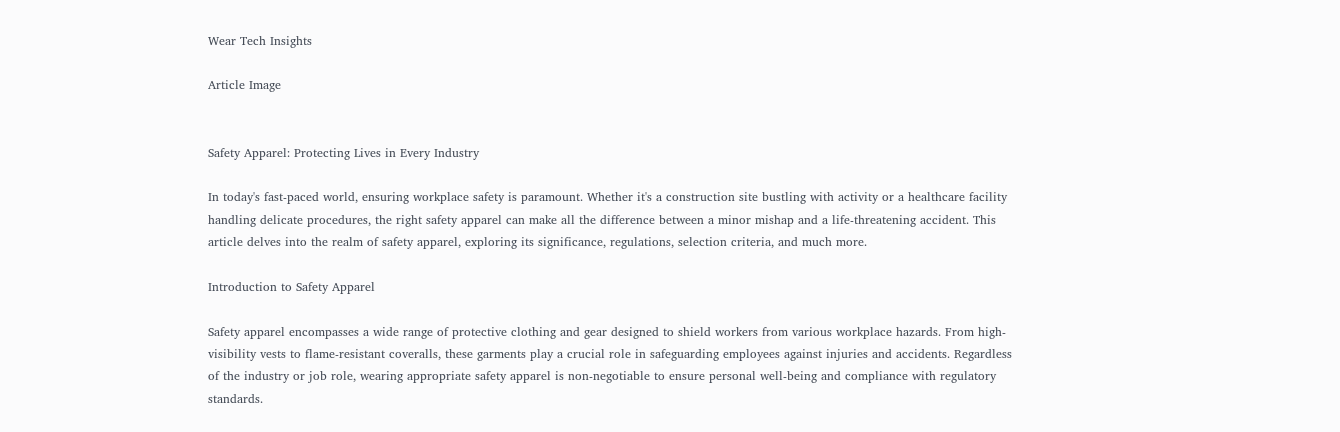Wear Tech Insights

Article Image


Safety Apparel: Protecting Lives in Every Industry

In today's fast-paced world, ensuring workplace safety is paramount. Whether it's a construction site bustling with activity or a healthcare facility handling delicate procedures, the right safety apparel can make all the difference between a minor mishap and a life-threatening accident. This article delves into the realm of safety apparel, exploring its significance, regulations, selection criteria, and much more.

Introduction to Safety Apparel

Safety apparel encompasses a wide range of protective clothing and gear designed to shield workers from various workplace hazards. From high-visibility vests to flame-resistant coveralls, these garments play a crucial role in safeguarding employees against injuries and accidents. Regardless of the industry or job role, wearing appropriate safety apparel is non-negotiable to ensure personal well-being and compliance with regulatory standards.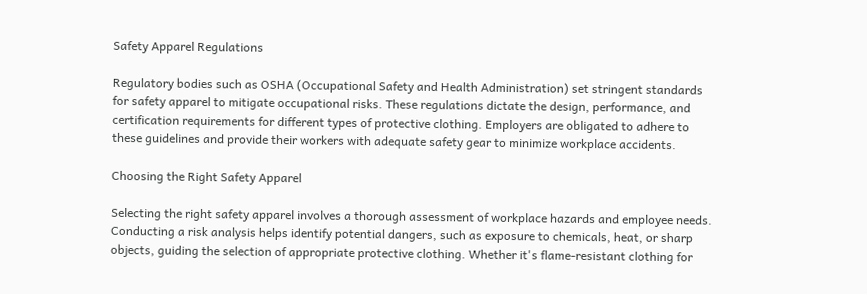Safety Apparel Regulations

Regulatory bodies such as OSHA (Occupational Safety and Health Administration) set stringent standards for safety apparel to mitigate occupational risks. These regulations dictate the design, performance, and certification requirements for different types of protective clothing. Employers are obligated to adhere to these guidelines and provide their workers with adequate safety gear to minimize workplace accidents.

Choosing the Right Safety Apparel

Selecting the right safety apparel involves a thorough assessment of workplace hazards and employee needs. Conducting a risk analysis helps identify potential dangers, such as exposure to chemicals, heat, or sharp objects, guiding the selection of appropriate protective clothing. Whether it's flame-resistant clothing for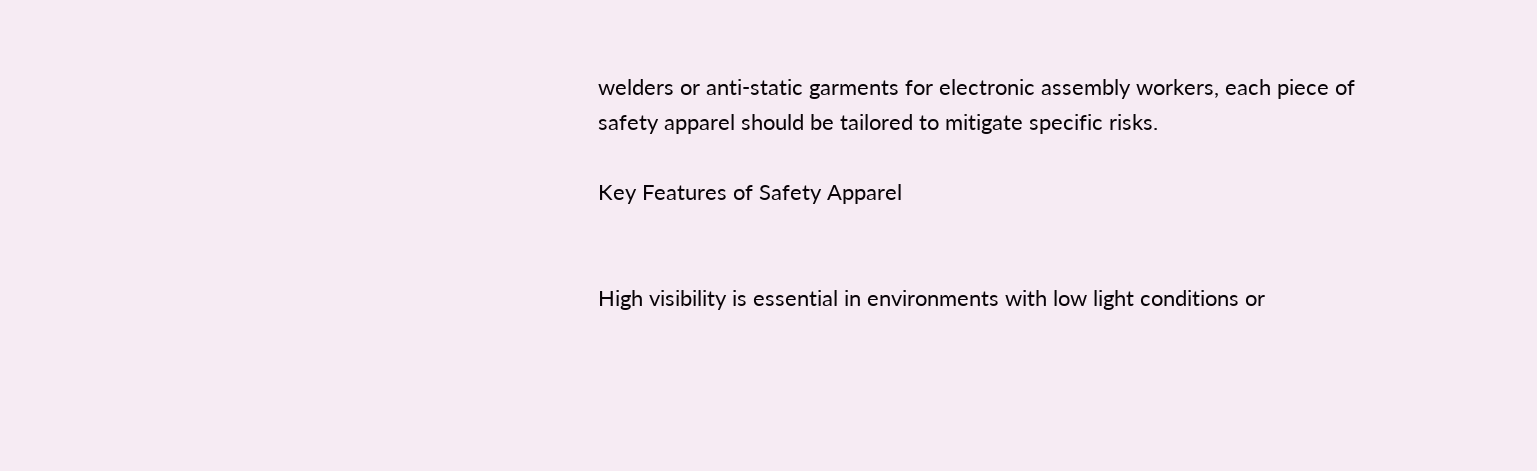welders or anti-static garments for electronic assembly workers, each piece of safety apparel should be tailored to mitigate specific risks.

Key Features of Safety Apparel


High visibility is essential in environments with low light conditions or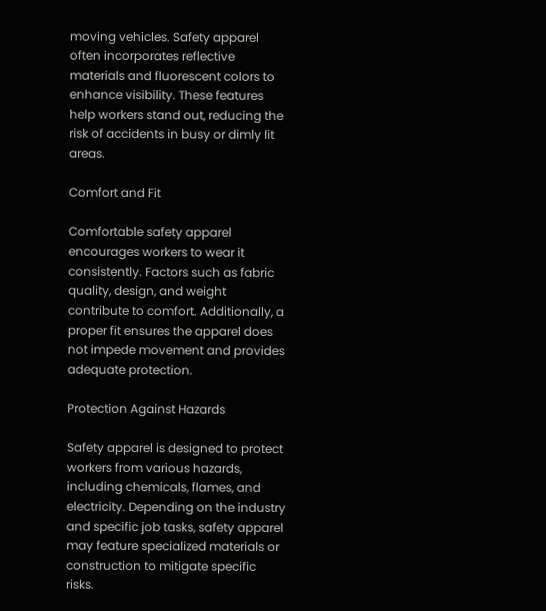moving vehicles. Safety apparel often incorporates reflective materials and fluorescent colors to enhance visibility. These features help workers stand out, reducing the risk of accidents in busy or dimly lit areas.

Comfort and Fit

Comfortable safety apparel encourages workers to wear it consistently. Factors such as fabric quality, design, and weight contribute to comfort. Additionally, a proper fit ensures the apparel does not impede movement and provides adequate protection.

Protection Against Hazards

Safety apparel is designed to protect workers from various hazards, including chemicals, flames, and electricity. Depending on the industry and specific job tasks, safety apparel may feature specialized materials or construction to mitigate specific risks.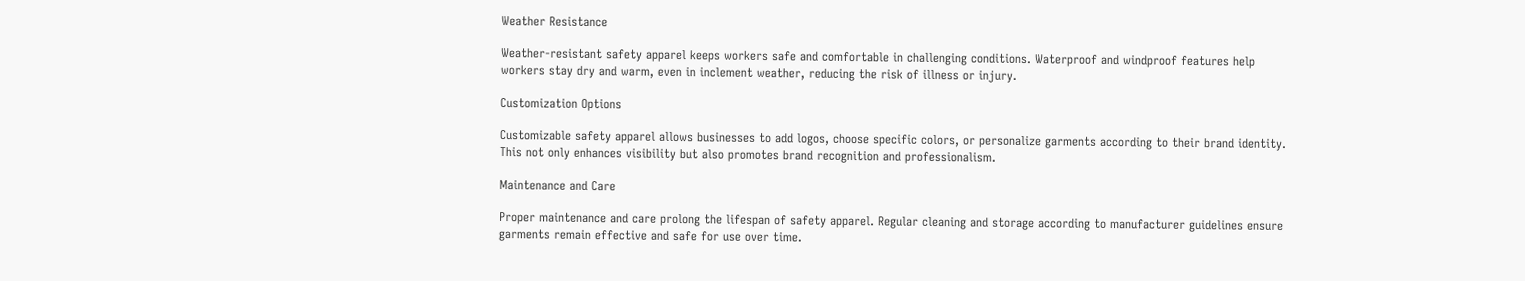Weather Resistance

Weather-resistant safety apparel keeps workers safe and comfortable in challenging conditions. Waterproof and windproof features help workers stay dry and warm, even in inclement weather, reducing the risk of illness or injury.

Customization Options

Customizable safety apparel allows businesses to add logos, choose specific colors, or personalize garments according to their brand identity. This not only enhances visibility but also promotes brand recognition and professionalism.

Maintenance and Care

Proper maintenance and care prolong the lifespan of safety apparel. Regular cleaning and storage according to manufacturer guidelines ensure garments remain effective and safe for use over time.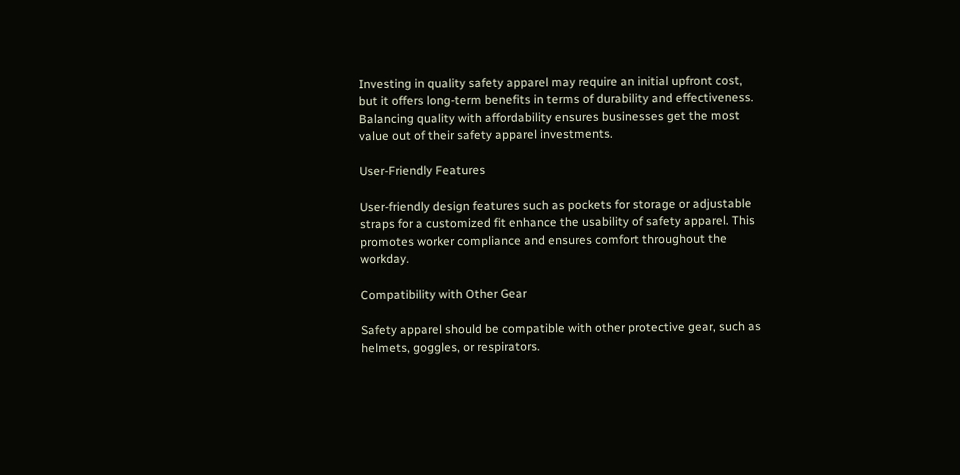Investing in quality safety apparel may require an initial upfront cost, but it offers long-term benefits in terms of durability and effectiveness. Balancing quality with affordability ensures businesses get the most value out of their safety apparel investments.

User-Friendly Features

User-friendly design features such as pockets for storage or adjustable straps for a customized fit enhance the usability of safety apparel. This promotes worker compliance and ensures comfort throughout the workday.

Compatibility with Other Gear

Safety apparel should be compatible with other protective gear, such as helmets, goggles, or respirators.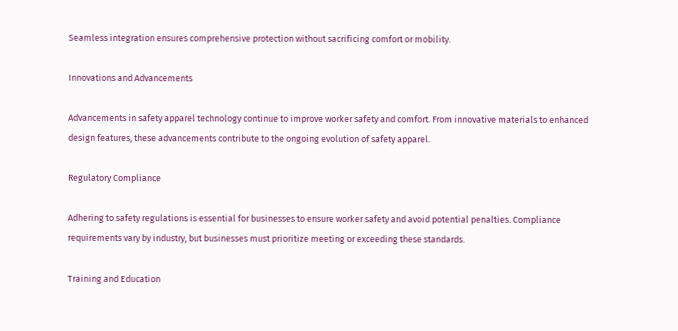Seamless integration ensures comprehensive protection without sacrificing comfort or mobility.

Innovations and Advancements

Advancements in safety apparel technology continue to improve worker safety and comfort. From innovative materials to enhanced design features, these advancements contribute to the ongoing evolution of safety apparel.

Regulatory Compliance

Adhering to safety regulations is essential for businesses to ensure worker safety and avoid potential penalties. Compliance requirements vary by industry, but businesses must prioritize meeting or exceeding these standards.

Training and Education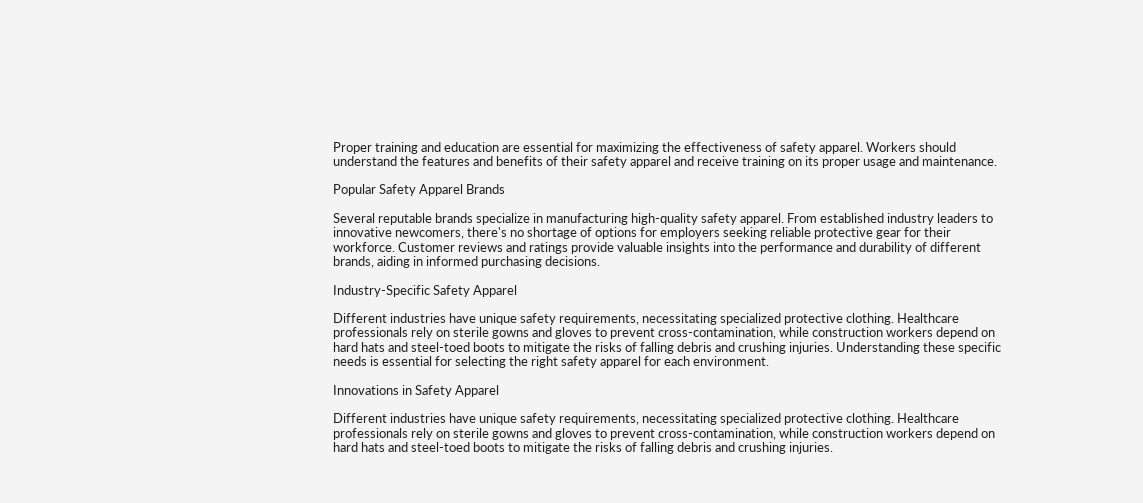Proper training and education are essential for maximizing the effectiveness of safety apparel. Workers should understand the features and benefits of their safety apparel and receive training on its proper usage and maintenance.

Popular Safety Apparel Brands

Several reputable brands specialize in manufacturing high-quality safety apparel. From established industry leaders to innovative newcomers, there's no shortage of options for employers seeking reliable protective gear for their workforce. Customer reviews and ratings provide valuable insights into the performance and durability of different brands, aiding in informed purchasing decisions.

Industry-Specific Safety Apparel

Different industries have unique safety requirements, necessitating specialized protective clothing. Healthcare professionals rely on sterile gowns and gloves to prevent cross-contamination, while construction workers depend on hard hats and steel-toed boots to mitigate the risks of falling debris and crushing injuries. Understanding these specific needs is essential for selecting the right safety apparel for each environment.

Innovations in Safety Apparel

Different industries have unique safety requirements, necessitating specialized protective clothing. Healthcare professionals rely on sterile gowns and gloves to prevent cross-contamination, while construction workers depend on hard hats and steel-toed boots to mitigate the risks of falling debris and crushing injuries.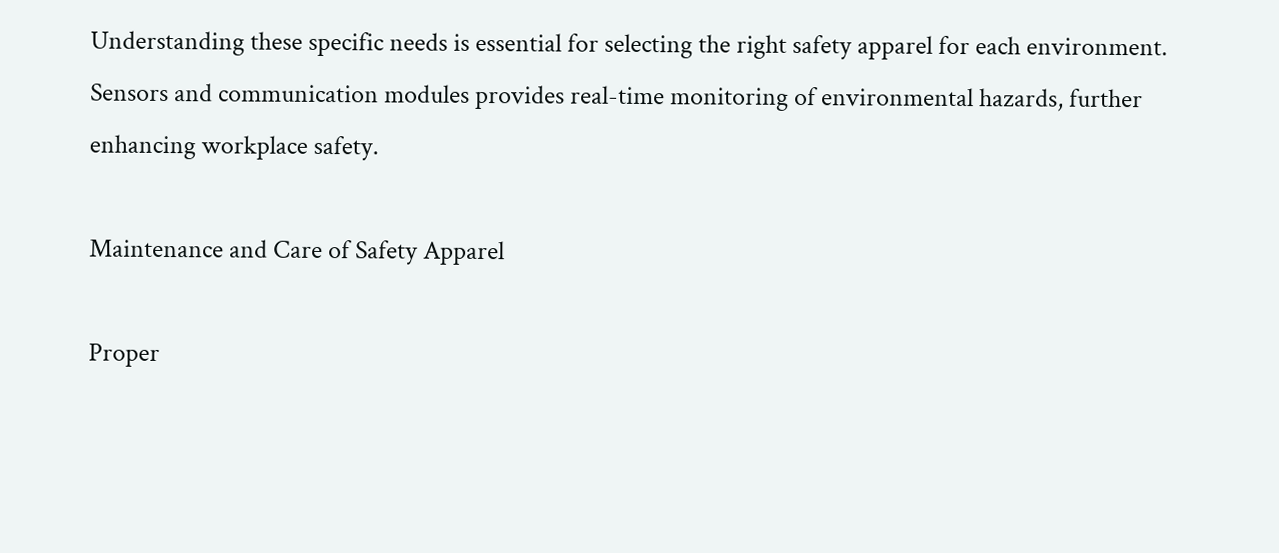Understanding these specific needs is essential for selecting the right safety apparel for each environment. Sensors and communication modules provides real-time monitoring of environmental hazards, further enhancing workplace safety.

Maintenance and Care of Safety Apparel

Proper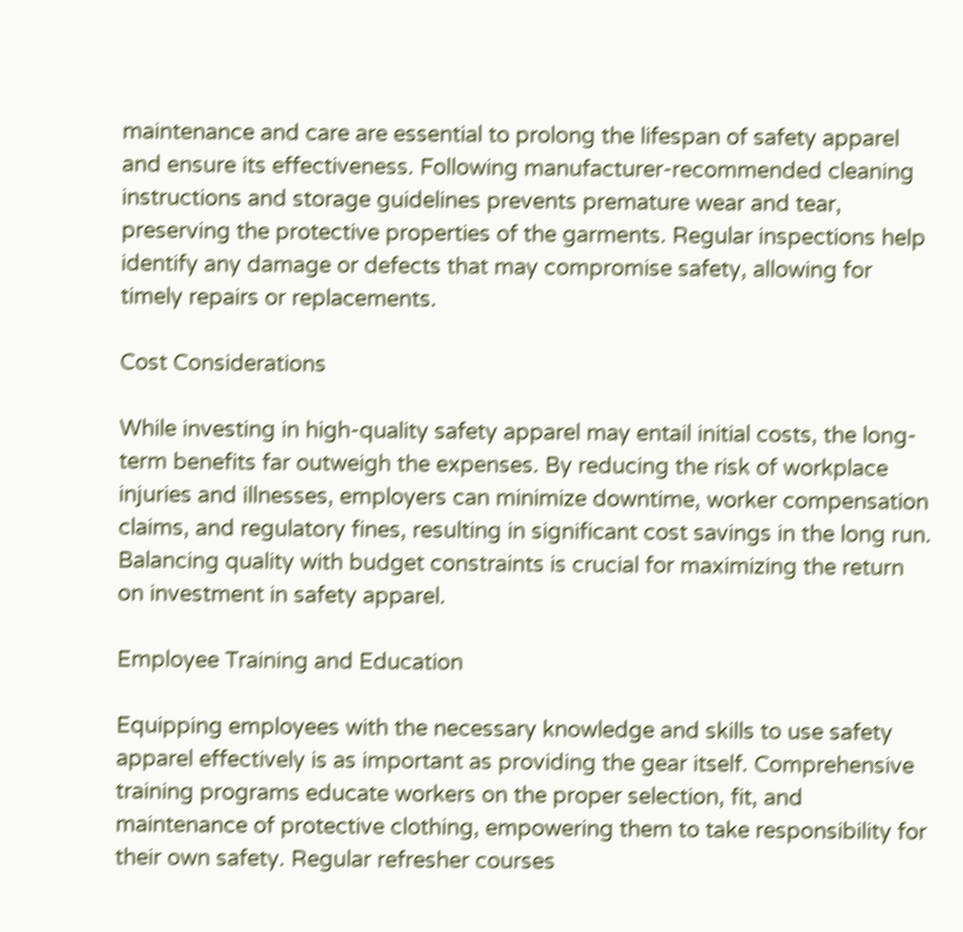maintenance and care are essential to prolong the lifespan of safety apparel and ensure its effectiveness. Following manufacturer-recommended cleaning instructions and storage guidelines prevents premature wear and tear, preserving the protective properties of the garments. Regular inspections help identify any damage or defects that may compromise safety, allowing for timely repairs or replacements.

Cost Considerations

While investing in high-quality safety apparel may entail initial costs, the long-term benefits far outweigh the expenses. By reducing the risk of workplace injuries and illnesses, employers can minimize downtime, worker compensation claims, and regulatory fines, resulting in significant cost savings in the long run. Balancing quality with budget constraints is crucial for maximizing the return on investment in safety apparel.

Employee Training and Education

Equipping employees with the necessary knowledge and skills to use safety apparel effectively is as important as providing the gear itself. Comprehensive training programs educate workers on the proper selection, fit, and maintenance of protective clothing, empowering them to take responsibility for their own safety. Regular refresher courses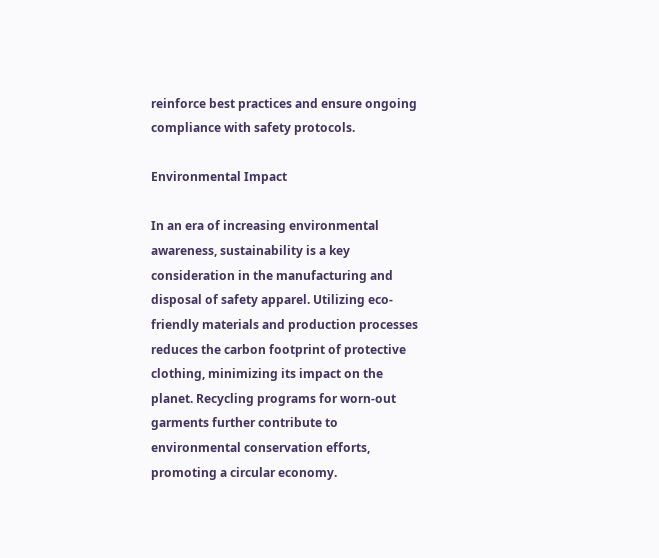reinforce best practices and ensure ongoing compliance with safety protocols.

Environmental Impact

In an era of increasing environmental awareness, sustainability is a key consideration in the manufacturing and disposal of safety apparel. Utilizing eco-friendly materials and production processes reduces the carbon footprint of protective clothing, minimizing its impact on the planet. Recycling programs for worn-out garments further contribute to environmental conservation efforts, promoting a circular economy.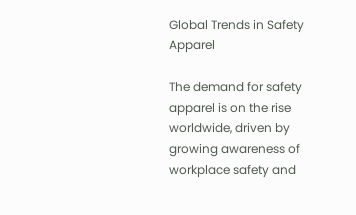Global Trends in Safety Apparel

The demand for safety apparel is on the rise worldwide, driven by growing awareness of workplace safety and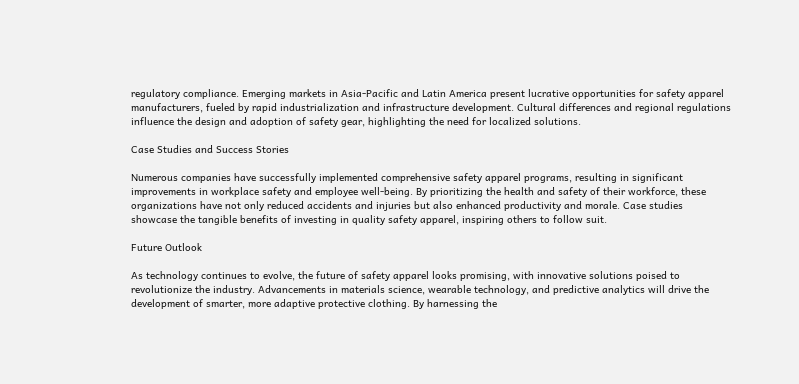regulatory compliance. Emerging markets in Asia-Pacific and Latin America present lucrative opportunities for safety apparel manufacturers, fueled by rapid industrialization and infrastructure development. Cultural differences and regional regulations influence the design and adoption of safety gear, highlighting the need for localized solutions.

Case Studies and Success Stories

Numerous companies have successfully implemented comprehensive safety apparel programs, resulting in significant improvements in workplace safety and employee well-being. By prioritizing the health and safety of their workforce, these organizations have not only reduced accidents and injuries but also enhanced productivity and morale. Case studies showcase the tangible benefits of investing in quality safety apparel, inspiring others to follow suit.

Future Outlook

As technology continues to evolve, the future of safety apparel looks promising, with innovative solutions poised to revolutionize the industry. Advancements in materials science, wearable technology, and predictive analytics will drive the development of smarter, more adaptive protective clothing. By harnessing the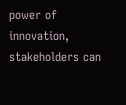power of innovation, stakeholders can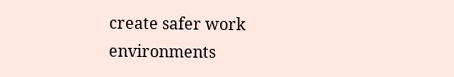create safer work environments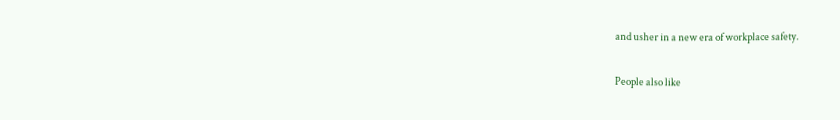and usher in a new era of workplace safety.

People also like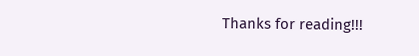Thanks for reading!!!